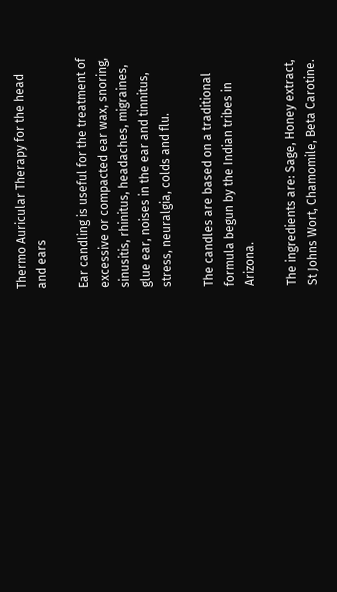Thermo Auricular Therapy for the head and ears

Ear candling is useful for the treatment of excessive or compacted ear wax, snoring, sinusitis, rhinitus, headaches, migraines, glue ear, noises in the ear and tinnitus, stress, neuralgia, colds and flu.

The candles are based on a traditional formula begun by the Indian tribes in Arizona.

The ingredients are: Sage, Honey extract, St Johns Wort, Chamomile, Beta Carotine.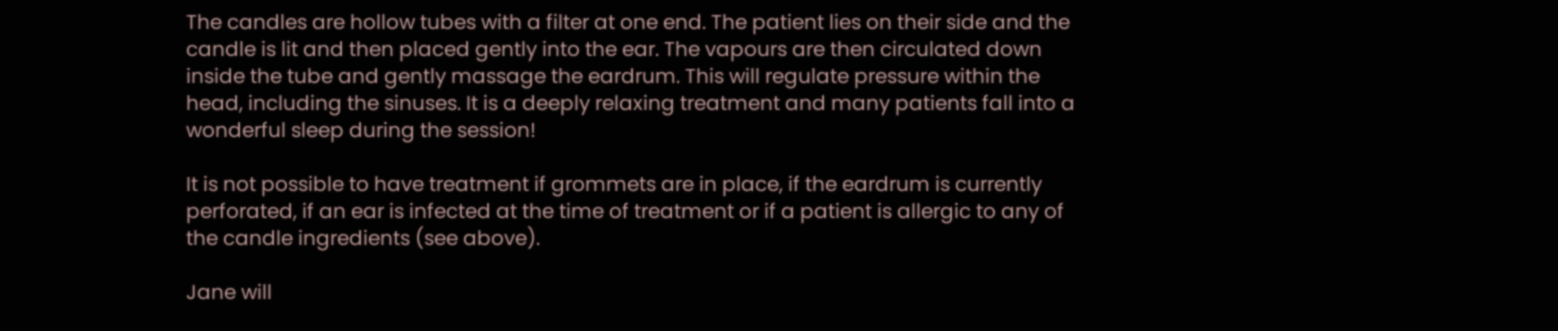The candles are hollow tubes with a filter at one end. The patient lies on their side and the candle is lit and then placed gently into the ear. The vapours are then circulated down inside the tube and gently massage the eardrum. This will regulate pressure within the head, including the sinuses. It is a deeply relaxing treatment and many patients fall into a wonderful sleep during the session!

It is not possible to have treatment if grommets are in place, if the eardrum is currently perforated, if an ear is infected at the time of treatment or if a patient is allergic to any of the candle ingredients (see above).

Jane will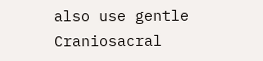also use gentle Craniosacral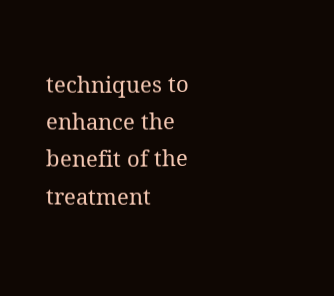techniques to enhance the benefit of the treatment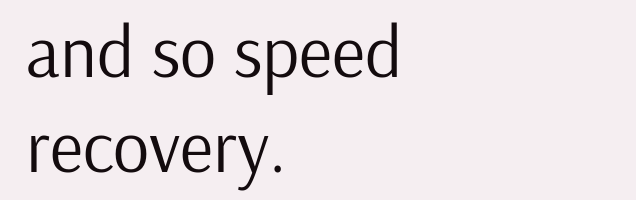and so speed recovery.